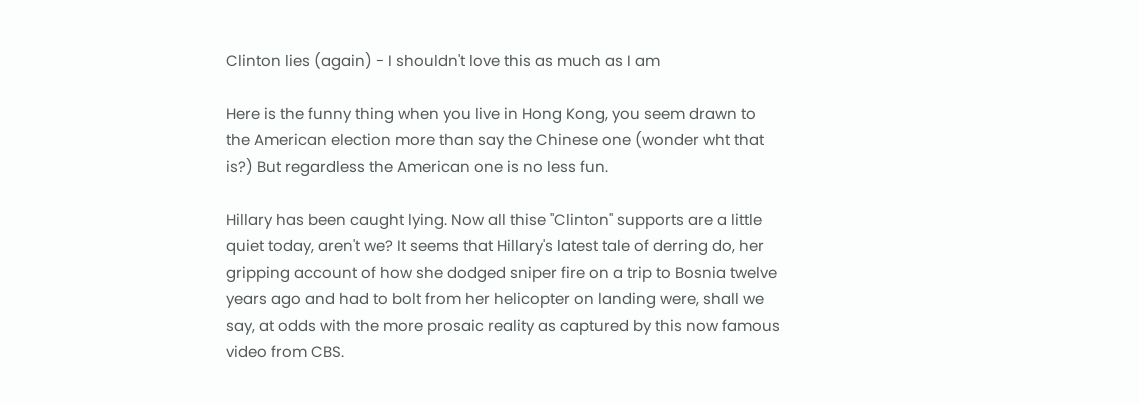Clinton lies (again) - I shouldn't love this as much as I am

Here is the funny thing when you live in Hong Kong, you seem drawn to the American election more than say the Chinese one (wonder wht that is?) But regardless the American one is no less fun.

Hillary has been caught lying. Now all thise "Clinton" supports are a little quiet today, aren't we? It seems that Hillary's latest tale of derring do, her gripping account of how she dodged sniper fire on a trip to Bosnia twelve years ago and had to bolt from her helicopter on landing were, shall we say, at odds with the more prosaic reality as captured by this now famous video from CBS.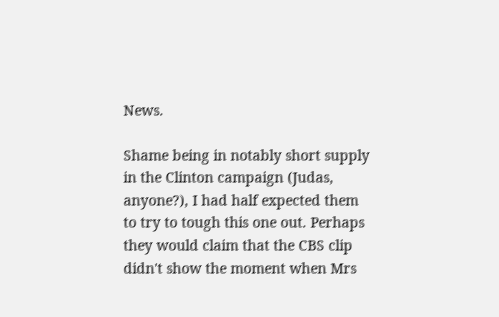News.

Shame being in notably short supply in the Clinton campaign (Judas, anyone?), I had half expected them to try to tough this one out. Perhaps they would claim that the CBS clip didn't show the moment when Mrs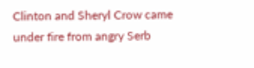Clinton and Sheryl Crow came under fire from angry Serb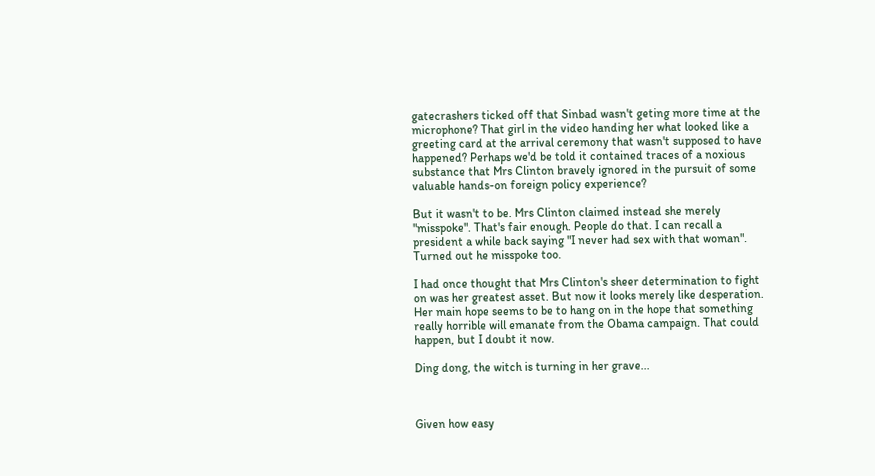gatecrashers ticked off that Sinbad wasn't geting more time at the microphone? That girl in the video handing her what looked like a greeting card at the arrival ceremony that wasn't supposed to have happened? Perhaps we'd be told it contained traces of a noxious substance that Mrs Clinton bravely ignored in the pursuit of some valuable hands-on foreign policy experience?

But it wasn't to be. Mrs Clinton claimed instead she merely "misspoke". That's fair enough. People do that. I can recall a president a while back saying "I never had sex with that woman". Turned out he misspoke too.

I had once thought that Mrs Clinton's sheer determination to fight on was her greatest asset. But now it looks merely like desperation. Her main hope seems to be to hang on in the hope that something really horrible will emanate from the Obama campaign. That could happen, but I doubt it now.

Ding dong, the witch is turning in her grave...



Given how easy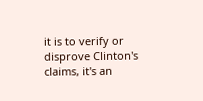it is to verify or disprove Clinton's claims, it's an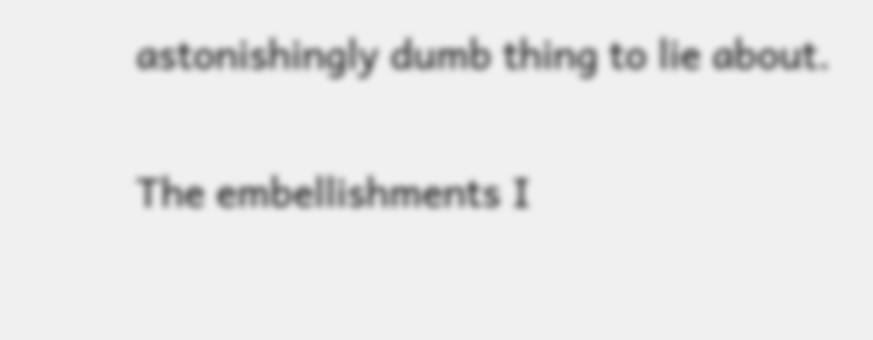astonishingly dumb thing to lie about.

The embellishments I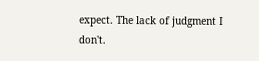expect. The lack of judgment I don't.